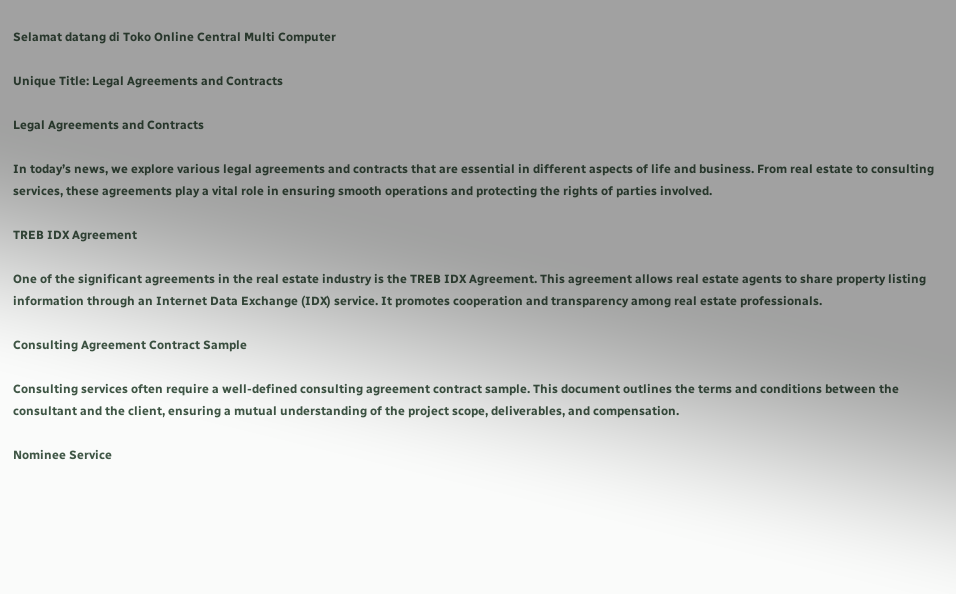Selamat datang di Toko Online Central Multi Computer

Unique Title: Legal Agreements and Contracts

Legal Agreements and Contracts

In today’s news, we explore various legal agreements and contracts that are essential in different aspects of life and business. From real estate to consulting services, these agreements play a vital role in ensuring smooth operations and protecting the rights of parties involved.

TREB IDX Agreement

One of the significant agreements in the real estate industry is the TREB IDX Agreement. This agreement allows real estate agents to share property listing information through an Internet Data Exchange (IDX) service. It promotes cooperation and transparency among real estate professionals.

Consulting Agreement Contract Sample

Consulting services often require a well-defined consulting agreement contract sample. This document outlines the terms and conditions between the consultant and the client, ensuring a mutual understanding of the project scope, deliverables, and compensation.

Nominee Service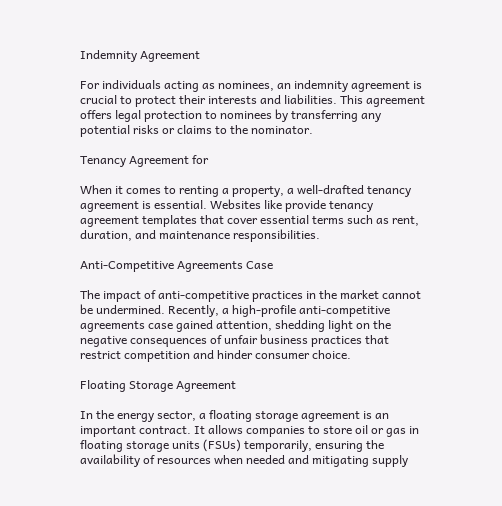Indemnity Agreement

For individuals acting as nominees, an indemnity agreement is crucial to protect their interests and liabilities. This agreement offers legal protection to nominees by transferring any potential risks or claims to the nominator.

Tenancy Agreement for

When it comes to renting a property, a well-drafted tenancy agreement is essential. Websites like provide tenancy agreement templates that cover essential terms such as rent, duration, and maintenance responsibilities.

Anti-Competitive Agreements Case

The impact of anti-competitive practices in the market cannot be undermined. Recently, a high-profile anti-competitive agreements case gained attention, shedding light on the negative consequences of unfair business practices that restrict competition and hinder consumer choice.

Floating Storage Agreement

In the energy sector, a floating storage agreement is an important contract. It allows companies to store oil or gas in floating storage units (FSUs) temporarily, ensuring the availability of resources when needed and mitigating supply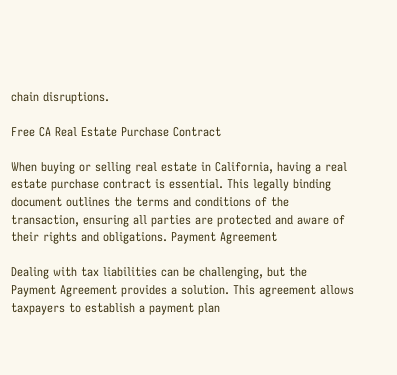chain disruptions.

Free CA Real Estate Purchase Contract

When buying or selling real estate in California, having a real estate purchase contract is essential. This legally binding document outlines the terms and conditions of the transaction, ensuring all parties are protected and aware of their rights and obligations. Payment Agreement

Dealing with tax liabilities can be challenging, but the Payment Agreement provides a solution. This agreement allows taxpayers to establish a payment plan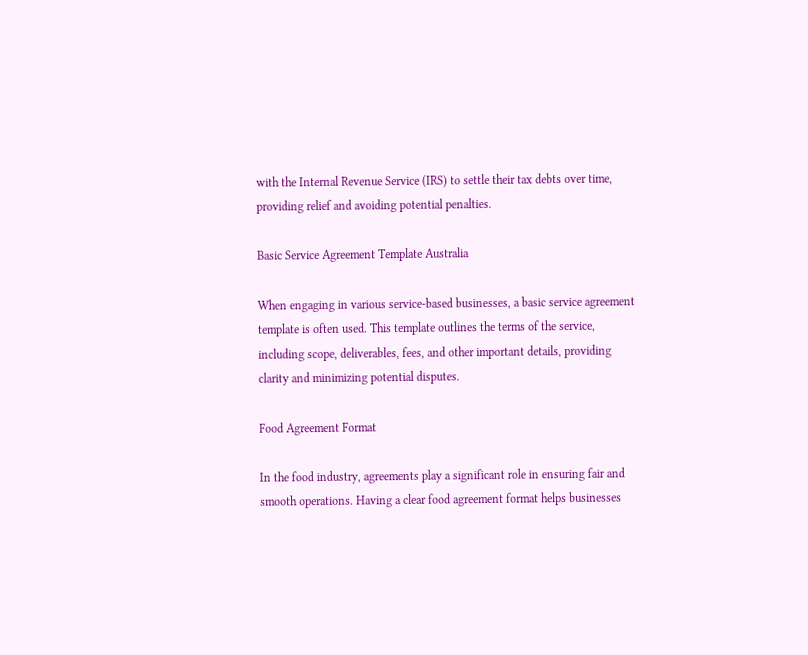with the Internal Revenue Service (IRS) to settle their tax debts over time, providing relief and avoiding potential penalties.

Basic Service Agreement Template Australia

When engaging in various service-based businesses, a basic service agreement template is often used. This template outlines the terms of the service, including scope, deliverables, fees, and other important details, providing clarity and minimizing potential disputes.

Food Agreement Format

In the food industry, agreements play a significant role in ensuring fair and smooth operations. Having a clear food agreement format helps businesses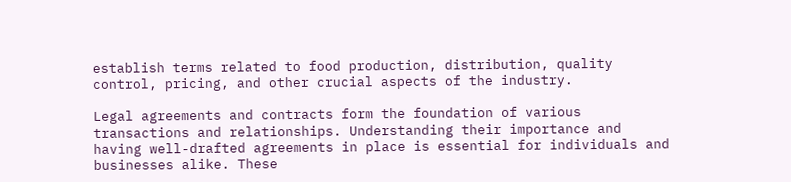establish terms related to food production, distribution, quality control, pricing, and other crucial aspects of the industry.

Legal agreements and contracts form the foundation of various transactions and relationships. Understanding their importance and having well-drafted agreements in place is essential for individuals and businesses alike. These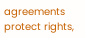agreements protect rights,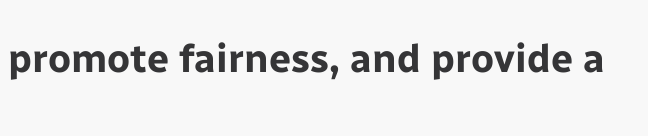promote fairness, and provide a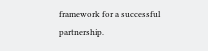framework for a successful partnership.